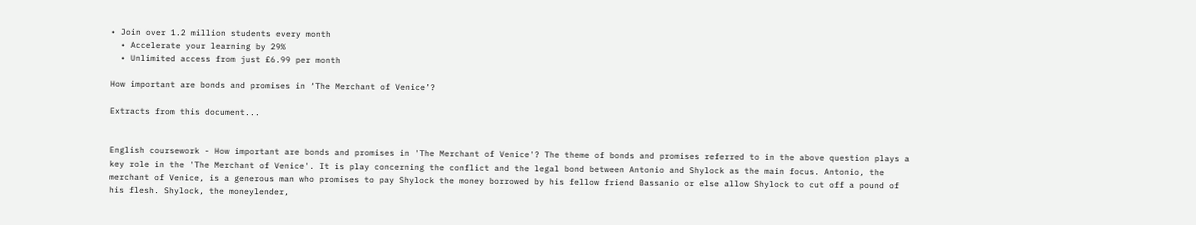• Join over 1.2 million students every month
  • Accelerate your learning by 29%
  • Unlimited access from just £6.99 per month

How important are bonds and promises in ‘The Merchant of Venice’?

Extracts from this document...


English coursework - How important are bonds and promises in 'The Merchant of Venice'? The theme of bonds and promises referred to in the above question plays a key role in the 'The Merchant of Venice'. It is play concerning the conflict and the legal bond between Antonio and Shylock as the main focus. Antonio, the merchant of Venice, is a generous man who promises to pay Shylock the money borrowed by his fellow friend Bassanio or else allow Shylock to cut off a pound of his flesh. Shylock, the moneylender,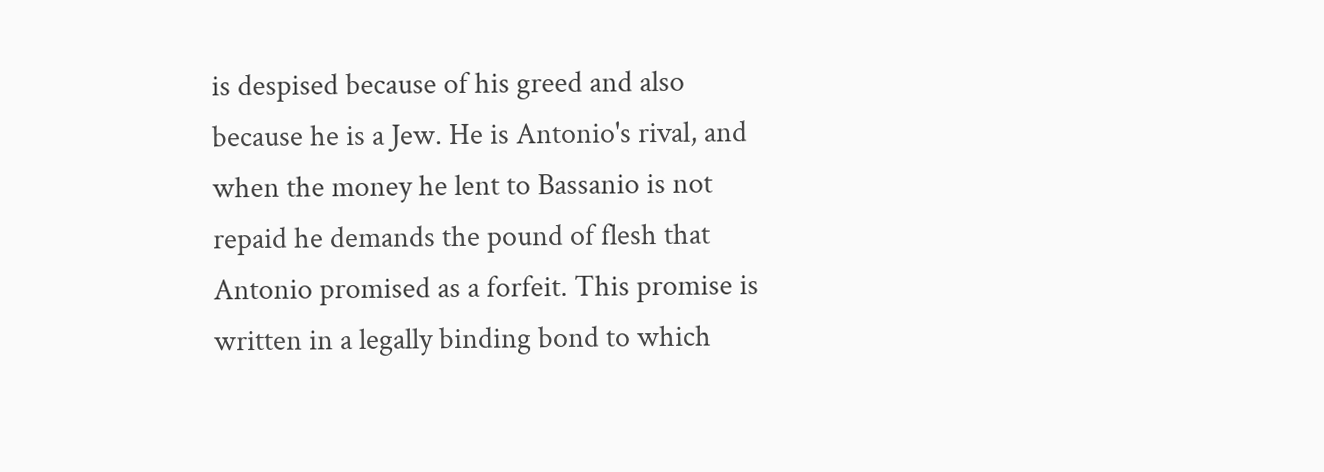is despised because of his greed and also because he is a Jew. He is Antonio's rival, and when the money he lent to Bassanio is not repaid he demands the pound of flesh that Antonio promised as a forfeit. This promise is written in a legally binding bond to which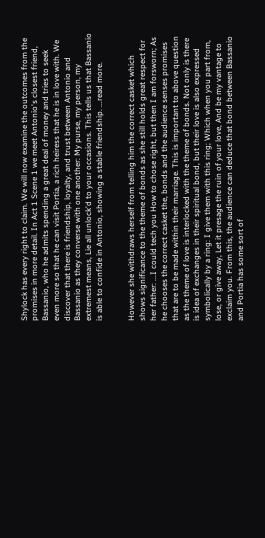Shylock has every right to claim. We will now examine the outcomes from the promises in more detail. In Act 1 Scene 1 we meet Antonio's closest friend, Bassanio, who he admits spending a great deal of money and tries to seek even more so that he can visit Portia, a rich heiress that he is in love with. We discover that there is friendship, loyalty, and trust between Antonio and Bassanio as they converse with one another: My purse, my person, my extremest means, Lie all unlock'd to your occasions. This tells us that Bassanio is able to confide in Antonio, showing a stable friendship. ...read more.


However she withdraws herself from telling him the correct casket which shows significance to the theme of bonds as she still holds great respect for her father: ...I could tech you How to chose right, but then I am forsworn; As he chooses the correct casket the, bonds and the audience senses promises that are to be made within their marriage. This is important to above question as the theme of love is interlocked with the theme of bonds. Not only is there is idea of exchanges in their spiritual bond, but their love is also expressed symbolically by a ring: I give them with this ring; Which when you part from, lose, or give away, Let it presage the ruin of your love, And be my vantage to exclaim you. From this, the audience can deduce that bond between Bassanio and Portia has some sort of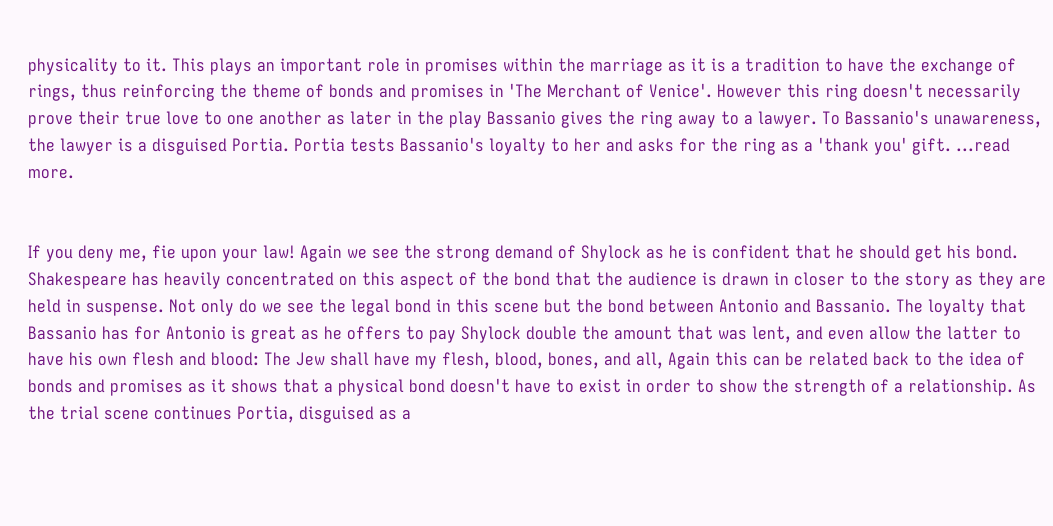physicality to it. This plays an important role in promises within the marriage as it is a tradition to have the exchange of rings, thus reinforcing the theme of bonds and promises in 'The Merchant of Venice'. However this ring doesn't necessarily prove their true love to one another as later in the play Bassanio gives the ring away to a lawyer. To Bassanio's unawareness, the lawyer is a disguised Portia. Portia tests Bassanio's loyalty to her and asks for the ring as a 'thank you' gift. ...read more.


If you deny me, fie upon your law! Again we see the strong demand of Shylock as he is confident that he should get his bond. Shakespeare has heavily concentrated on this aspect of the bond that the audience is drawn in closer to the story as they are held in suspense. Not only do we see the legal bond in this scene but the bond between Antonio and Bassanio. The loyalty that Bassanio has for Antonio is great as he offers to pay Shylock double the amount that was lent, and even allow the latter to have his own flesh and blood: The Jew shall have my flesh, blood, bones, and all, Again this can be related back to the idea of bonds and promises as it shows that a physical bond doesn't have to exist in order to show the strength of a relationship. As the trial scene continues Portia, disguised as a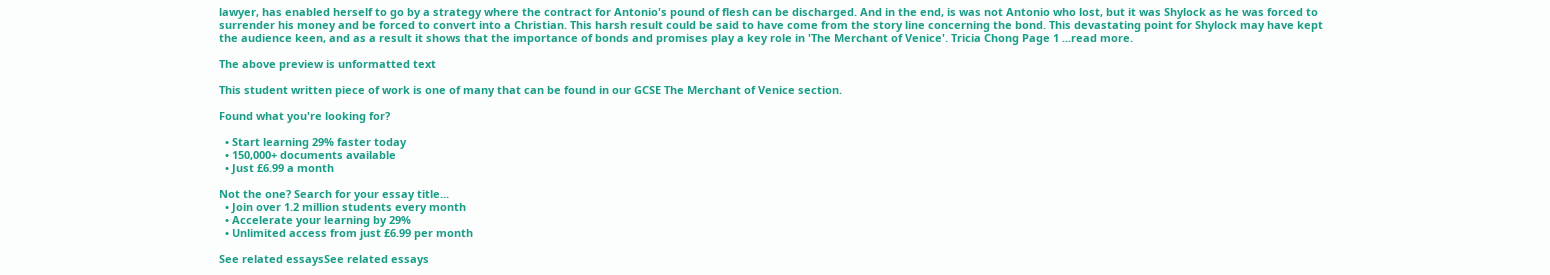lawyer, has enabled herself to go by a strategy where the contract for Antonio's pound of flesh can be discharged. And in the end, is was not Antonio who lost, but it was Shylock as he was forced to surrender his money and be forced to convert into a Christian. This harsh result could be said to have come from the story line concerning the bond. This devastating point for Shylock may have kept the audience keen, and as a result it shows that the importance of bonds and promises play a key role in 'The Merchant of Venice'. Tricia Chong Page 1 ...read more.

The above preview is unformatted text

This student written piece of work is one of many that can be found in our GCSE The Merchant of Venice section.

Found what you're looking for?

  • Start learning 29% faster today
  • 150,000+ documents available
  • Just £6.99 a month

Not the one? Search for your essay title...
  • Join over 1.2 million students every month
  • Accelerate your learning by 29%
  • Unlimited access from just £6.99 per month

See related essaysSee related essays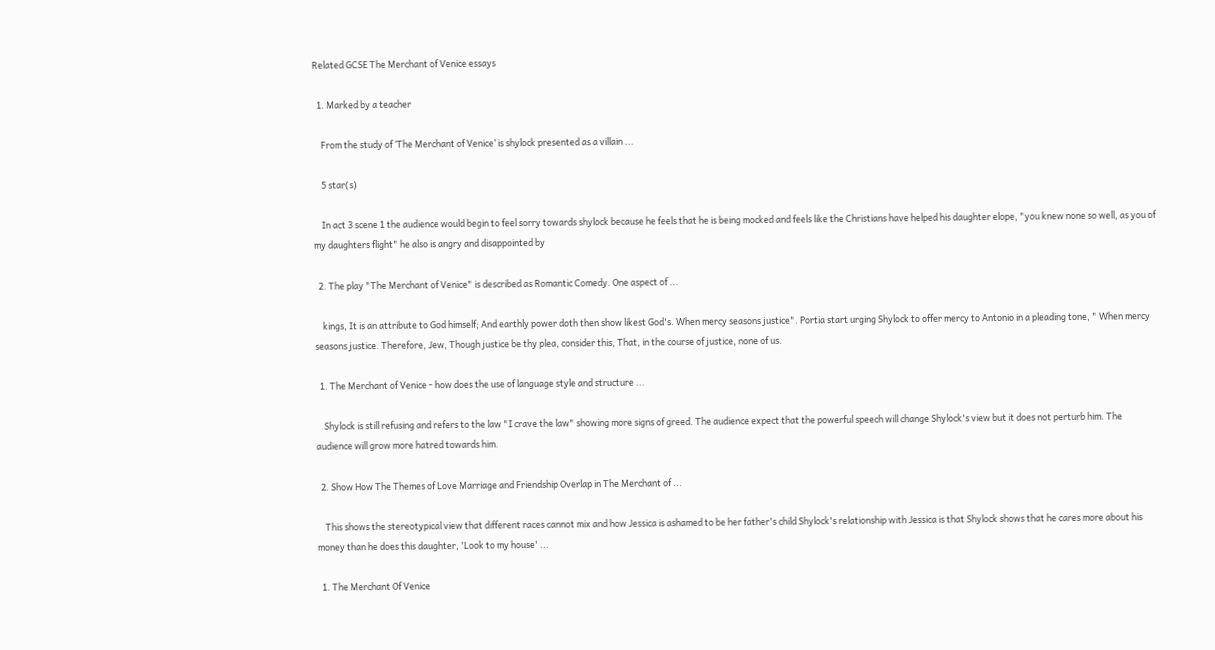Related GCSE The Merchant of Venice essays

  1. Marked by a teacher

    From the study of ‘The Merchant of Venice’ is shylock presented as a villain ...

    5 star(s)

    In act 3 scene 1 the audience would begin to feel sorry towards shylock because he feels that he is being mocked and feels like the Christians have helped his daughter elope, "you knew none so well, as you of my daughters flight" he also is angry and disappointed by

  2. The play "The Merchant of Venice" is described as Romantic Comedy. One aspect of ...

    kings, It is an attribute to God himself; And earthly power doth then show likest God's. When mercy seasons justice". Portia start urging Shylock to offer mercy to Antonio in a pleading tone, " When mercy seasons justice. Therefore, Jew, Though justice be thy plea, consider this, That, in the course of justice, none of us.

  1. The Merchant of Venice - how does the use of language style and structure ...

    Shylock is still refusing and refers to the law "I crave the law" showing more signs of greed. The audience expect that the powerful speech will change Shylock's view but it does not perturb him. The audience will grow more hatred towards him.

  2. Show How The Themes of Love Marriage and Friendship Overlap in The Merchant of ...

    This shows the stereotypical view that different races cannot mix and how Jessica is ashamed to be her father's child Shylock's relationship with Jessica is that Shylock shows that he cares more about his money than he does this daughter, 'Look to my house' ...

  1. The Merchant Of Venice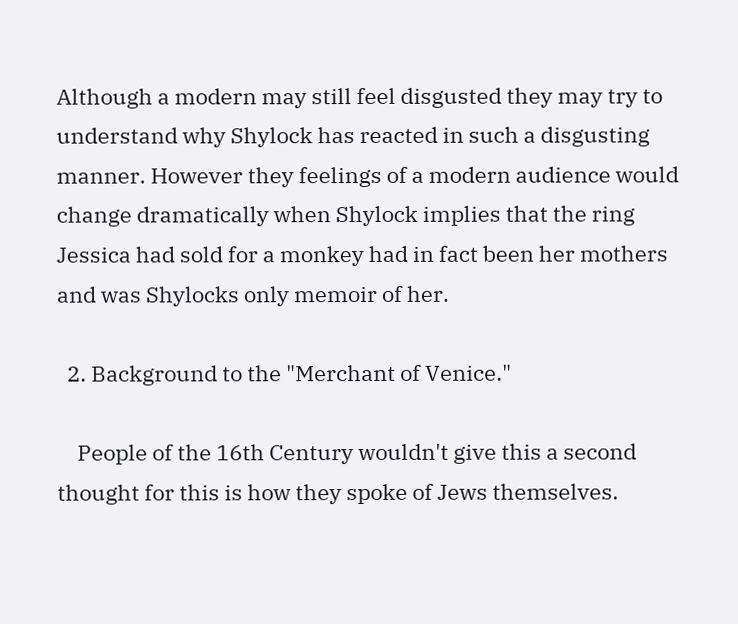Although a modern may still feel disgusted they may try to understand why Shylock has reacted in such a disgusting manner. However they feelings of a modern audience would change dramatically when Shylock implies that the ring Jessica had sold for a monkey had in fact been her mothers and was Shylocks only memoir of her.

  2. Background to the "Merchant of Venice."

    People of the 16th Century wouldn't give this a second thought for this is how they spoke of Jews themselves.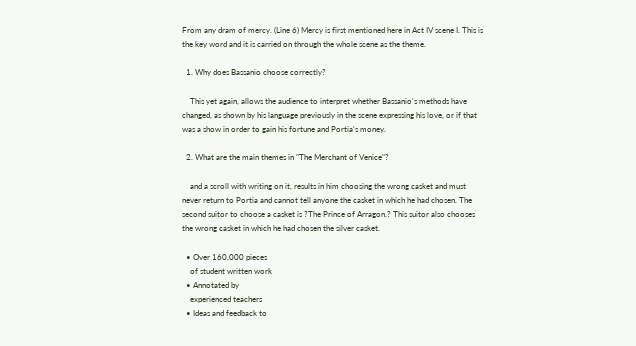From any dram of mercy. (Line 6) Mercy is first mentioned here in Act IV scene I. This is the key word and it is carried on through the whole scene as the theme.

  1. Why does Bassanio choose correctly?

    This yet again, allows the audience to interpret whether Bassanio's methods have changed, as shown by his language previously in the scene expressing his love, or if that was a show in order to gain his fortune and Portia's money.

  2. What are the main themes in "The Merchant of Venice"?

    and a scroll with writing on it, results in him choosing the wrong casket and must never return to Portia and cannot tell anyone the casket in which he had chosen. The second suitor to choose a casket is ?The Prince of Arragon.? This suitor also chooses the wrong casket in which he had chosen the silver casket.

  • Over 160,000 pieces
    of student written work
  • Annotated by
    experienced teachers
  • Ideas and feedback to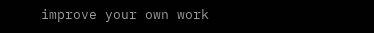improve your own work